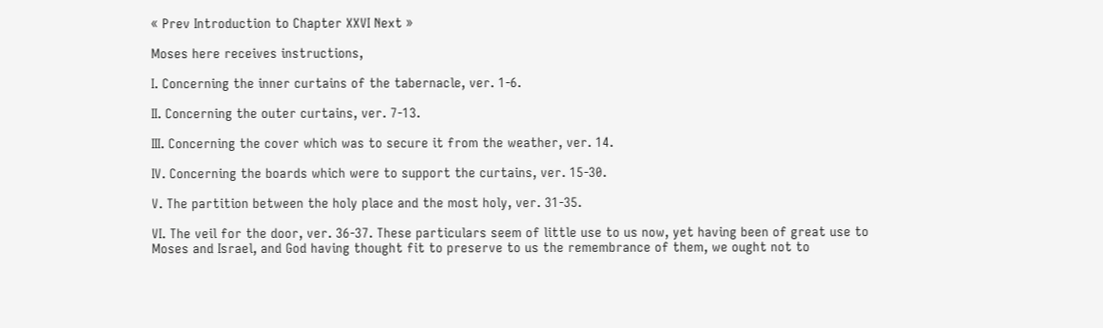« Prev Introduction to Chapter XXVI Next »

Moses here receives instructions,

I. Concerning the inner curtains of the tabernacle, ver. 1-6.

II. Concerning the outer curtains, ver. 7-13.

III. Concerning the cover which was to secure it from the weather, ver. 14.

IV. Concerning the boards which were to support the curtains, ver. 15-30.

V. The partition between the holy place and the most holy, ver. 31-35.

VI. The veil for the door, ver. 36-37. These particulars seem of little use to us now, yet having been of great use to Moses and Israel, and God having thought fit to preserve to us the remembrance of them, we ought not to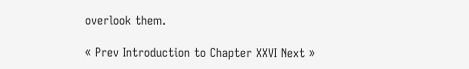overlook them.

« Prev Introduction to Chapter XXVI Next »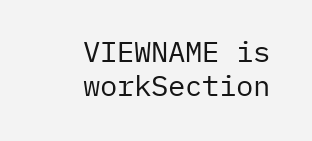VIEWNAME is workSection